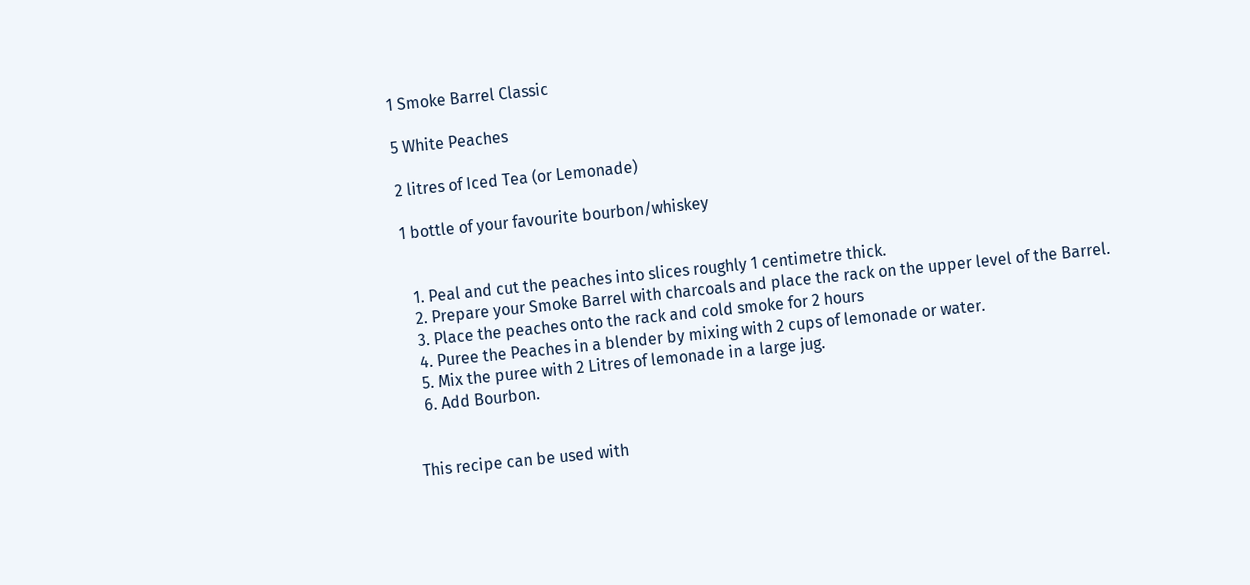1 Smoke Barrel Classic

5 White Peaches

2 litres of Iced Tea (or Lemonade)

1 bottle of your favourite bourbon/whiskey


  1. Peal and cut the peaches into slices roughly 1 centimetre thick.
  2. Prepare your Smoke Barrel with charcoals and place the rack on the upper level of the Barrel.
  3. Place the peaches onto the rack and cold smoke for 2 hours
  4. Puree the Peaches in a blender by mixing with 2 cups of lemonade or water.
  5. Mix the puree with 2 Litres of lemonade in a large jug.
  6. Add Bourbon.


This recipe can be used with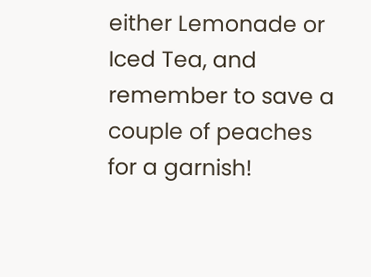either Lemonade or Iced Tea, and remember to save a couple of peaches for a garnish!